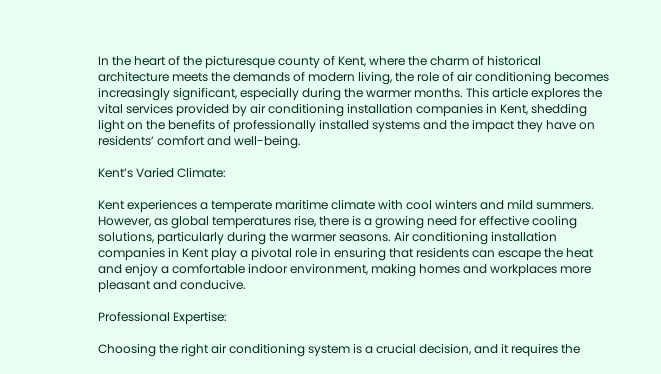In the heart of the picturesque county of Kent, where the charm of historical architecture meets the demands of modern living, the role of air conditioning becomes increasingly significant, especially during the warmer months. This article explores the vital services provided by air conditioning installation companies in Kent, shedding light on the benefits of professionally installed systems and the impact they have on residents’ comfort and well-being.

Kent’s Varied Climate:

Kent experiences a temperate maritime climate with cool winters and mild summers. However, as global temperatures rise, there is a growing need for effective cooling solutions, particularly during the warmer seasons. Air conditioning installation companies in Kent play a pivotal role in ensuring that residents can escape the heat and enjoy a comfortable indoor environment, making homes and workplaces more pleasant and conducive.

Professional Expertise:

Choosing the right air conditioning system is a crucial decision, and it requires the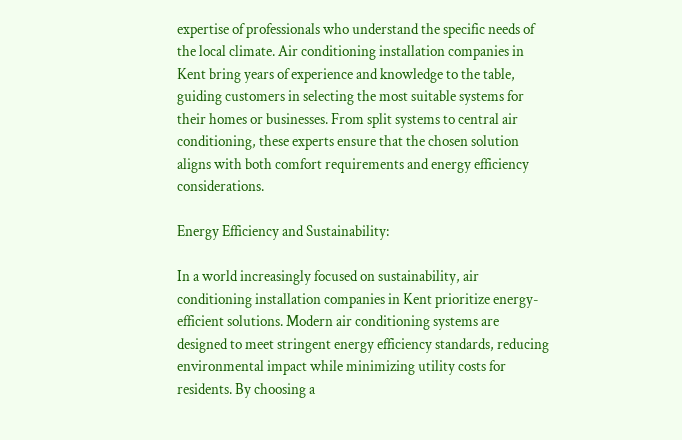expertise of professionals who understand the specific needs of the local climate. Air conditioning installation companies in Kent bring years of experience and knowledge to the table, guiding customers in selecting the most suitable systems for their homes or businesses. From split systems to central air conditioning, these experts ensure that the chosen solution aligns with both comfort requirements and energy efficiency considerations.

Energy Efficiency and Sustainability:

In a world increasingly focused on sustainability, air conditioning installation companies in Kent prioritize energy-efficient solutions. Modern air conditioning systems are designed to meet stringent energy efficiency standards, reducing environmental impact while minimizing utility costs for residents. By choosing a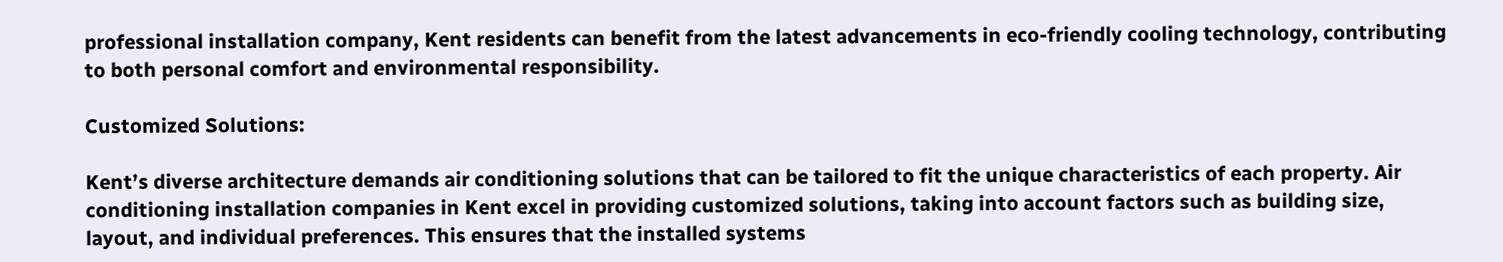professional installation company, Kent residents can benefit from the latest advancements in eco-friendly cooling technology, contributing to both personal comfort and environmental responsibility.

Customized Solutions:

Kent’s diverse architecture demands air conditioning solutions that can be tailored to fit the unique characteristics of each property. Air conditioning installation companies in Kent excel in providing customized solutions, taking into account factors such as building size, layout, and individual preferences. This ensures that the installed systems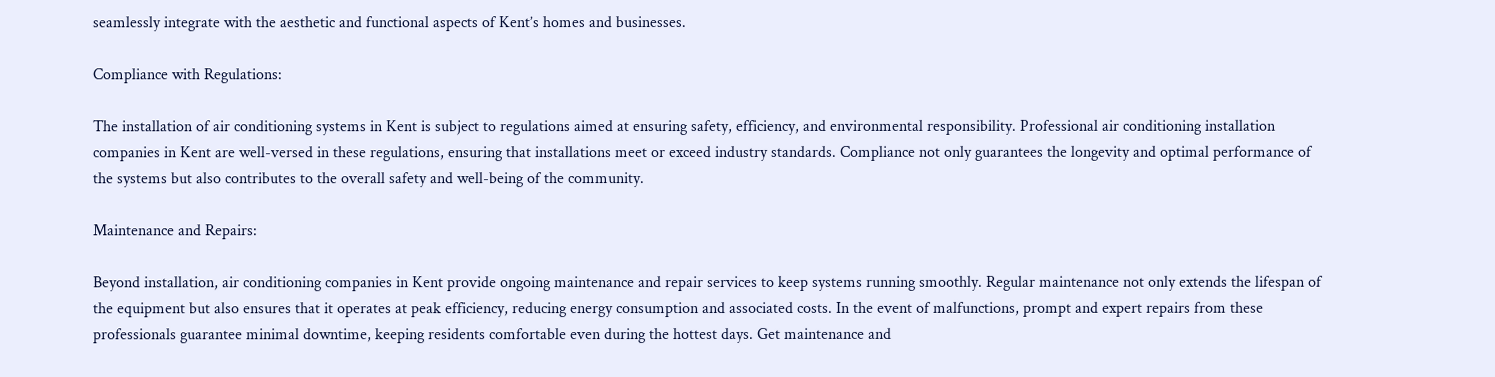seamlessly integrate with the aesthetic and functional aspects of Kent’s homes and businesses.

Compliance with Regulations:

The installation of air conditioning systems in Kent is subject to regulations aimed at ensuring safety, efficiency, and environmental responsibility. Professional air conditioning installation companies in Kent are well-versed in these regulations, ensuring that installations meet or exceed industry standards. Compliance not only guarantees the longevity and optimal performance of the systems but also contributes to the overall safety and well-being of the community.

Maintenance and Repairs:

Beyond installation, air conditioning companies in Kent provide ongoing maintenance and repair services to keep systems running smoothly. Regular maintenance not only extends the lifespan of the equipment but also ensures that it operates at peak efficiency, reducing energy consumption and associated costs. In the event of malfunctions, prompt and expert repairs from these professionals guarantee minimal downtime, keeping residents comfortable even during the hottest days. Get maintenance and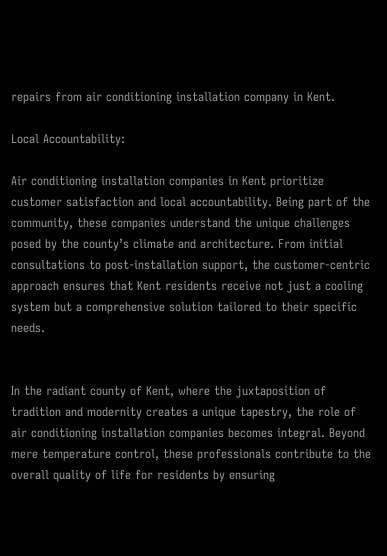repairs from air conditioning installation company in Kent.

Local Accountability:

Air conditioning installation companies in Kent prioritize customer satisfaction and local accountability. Being part of the community, these companies understand the unique challenges posed by the county’s climate and architecture. From initial consultations to post-installation support, the customer-centric approach ensures that Kent residents receive not just a cooling system but a comprehensive solution tailored to their specific needs.


In the radiant county of Kent, where the juxtaposition of tradition and modernity creates a unique tapestry, the role of air conditioning installation companies becomes integral. Beyond mere temperature control, these professionals contribute to the overall quality of life for residents by ensuring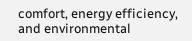comfort, energy efficiency, and environmental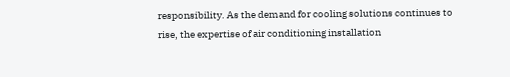responsibility. As the demand for cooling solutions continues to rise, the expertise of air conditioning installation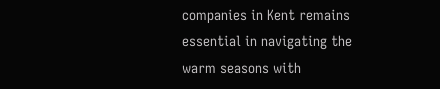companies in Kent remains essential in navigating the warm seasons with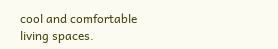cool and comfortable living spaces.